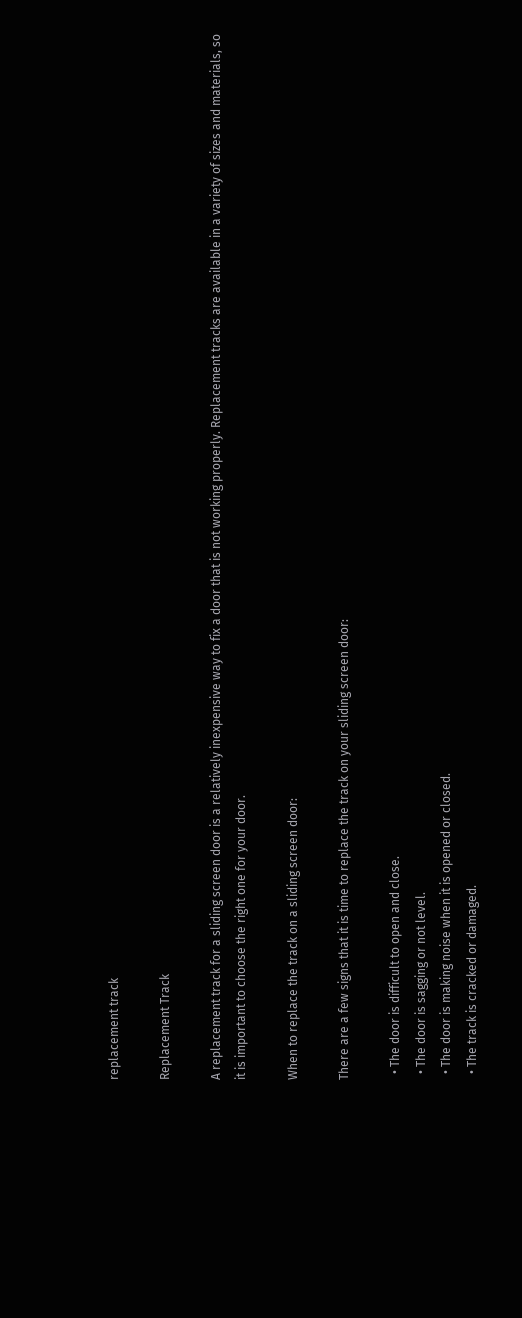replacement track

Replacement Track

A replacement track for a sliding screen door is a relatively inexpensive way to fix a door that is not working properly. Replacement tracks are available in a variety of sizes and materials, so it is important to choose the right one for your door.

When to replace the track on a sliding screen door:

There are a few signs that it is time to replace the track on your sliding screen door:

  • The door is difficult to open and close.
  • The door is sagging or not level.
  • The door is making noise when it is opened or closed.
  • The track is cracked or damaged.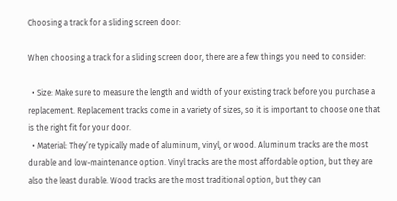Choosing a track for a sliding screen door:

When choosing a track for a sliding screen door, there are a few things you need to consider:

  • Size: Make sure to measure the length and width of your existing track before you purchase a replacement. Replacement tracks come in a variety of sizes, so it is important to choose one that is the right fit for your door.
  • Material: They’re typically made of aluminum, vinyl, or wood. Aluminum tracks are the most durable and low-maintenance option. Vinyl tracks are the most affordable option, but they are also the least durable. Wood tracks are the most traditional option, but they can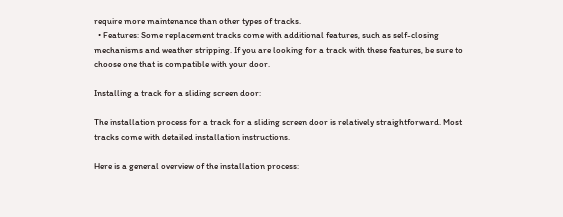require more maintenance than other types of tracks.
  • Features: Some replacement tracks come with additional features, such as self-closing mechanisms and weather stripping. If you are looking for a track with these features, be sure to choose one that is compatible with your door.

Installing a track for a sliding screen door:

The installation process for a track for a sliding screen door is relatively straightforward. Most tracks come with detailed installation instructions.

Here is a general overview of the installation process: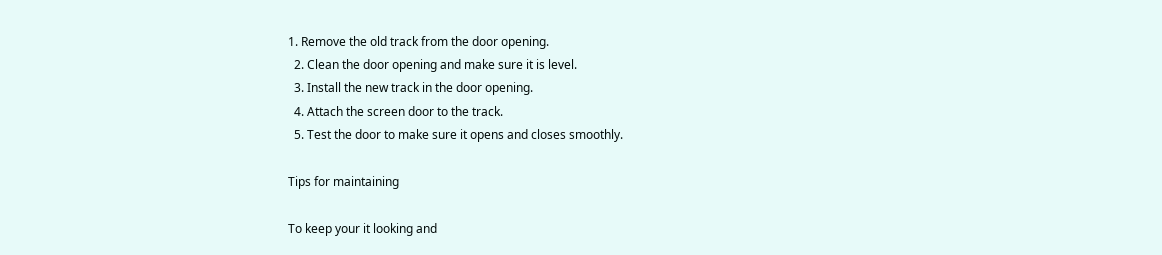1. Remove the old track from the door opening.
  2. Clean the door opening and make sure it is level.
  3. Install the new track in the door opening.
  4. Attach the screen door to the track.
  5. Test the door to make sure it opens and closes smoothly.

Tips for maintaining

To keep your it looking and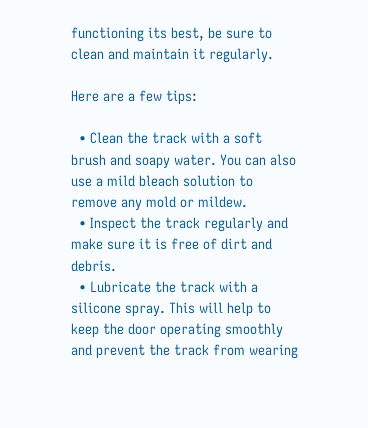functioning its best, be sure to clean and maintain it regularly.

Here are a few tips:

  • Clean the track with a soft brush and soapy water. You can also use a mild bleach solution to remove any mold or mildew.
  • Inspect the track regularly and make sure it is free of dirt and debris.
  • Lubricate the track with a silicone spray. This will help to keep the door operating smoothly and prevent the track from wearing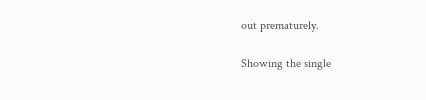out prematurely.

Showing the single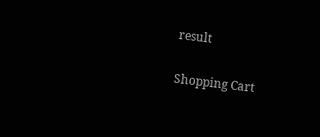result

Shopping Cart